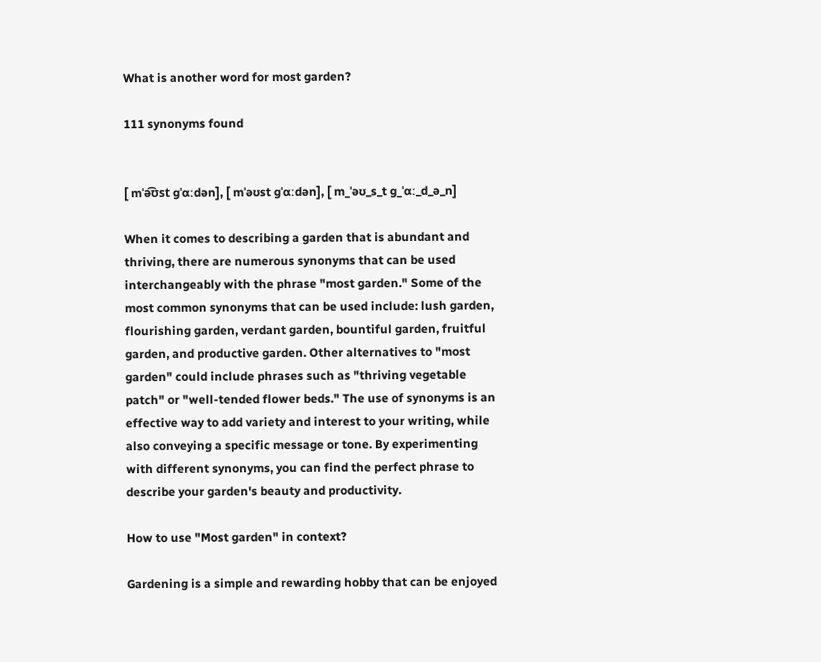What is another word for most garden?

111 synonyms found


[ mˈə͡ʊst ɡˈɑːdən], [ mˈəʊst ɡˈɑːdən], [ m_ˈəʊ_s_t ɡ_ˈɑː_d_ə_n]

When it comes to describing a garden that is abundant and thriving, there are numerous synonyms that can be used interchangeably with the phrase "most garden." Some of the most common synonyms that can be used include: lush garden, flourishing garden, verdant garden, bountiful garden, fruitful garden, and productive garden. Other alternatives to "most garden" could include phrases such as "thriving vegetable patch" or "well-tended flower beds." The use of synonyms is an effective way to add variety and interest to your writing, while also conveying a specific message or tone. By experimenting with different synonyms, you can find the perfect phrase to describe your garden's beauty and productivity.

How to use "Most garden" in context?

Gardening is a simple and rewarding hobby that can be enjoyed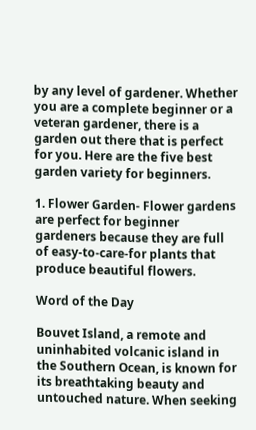by any level of gardener. Whether you are a complete beginner or a veteran gardener, there is a garden out there that is perfect for you. Here are the five best garden variety for beginners.

1. Flower Garden- Flower gardens are perfect for beginner gardeners because they are full of easy-to-care-for plants that produce beautiful flowers.

Word of the Day

Bouvet Island, a remote and uninhabited volcanic island in the Southern Ocean, is known for its breathtaking beauty and untouched nature. When seeking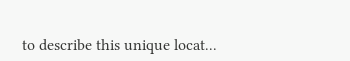to describe this unique locat...